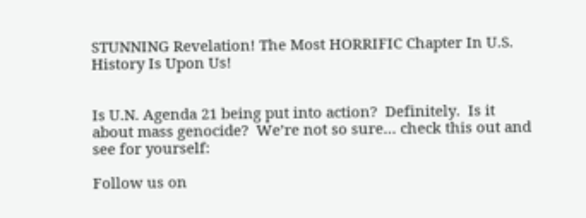STUNNING Revelation! The Most HORRIFIC Chapter In U.S. History Is Upon Us!


Is U.N. Agenda 21 being put into action?  Definitely.  Is it about mass genocide?  We’re not so sure… check this out and see for yourself:

Follow us on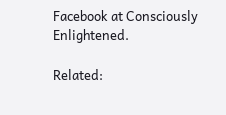Facebook at Consciously Enlightened.

Related: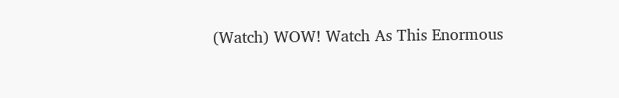(Watch) WOW! Watch As This Enormous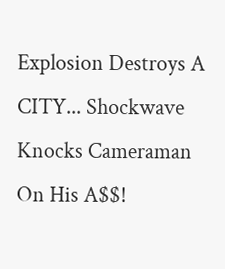Explosion Destroys A CITY... Shockwave Knocks Cameraman On His A$$!